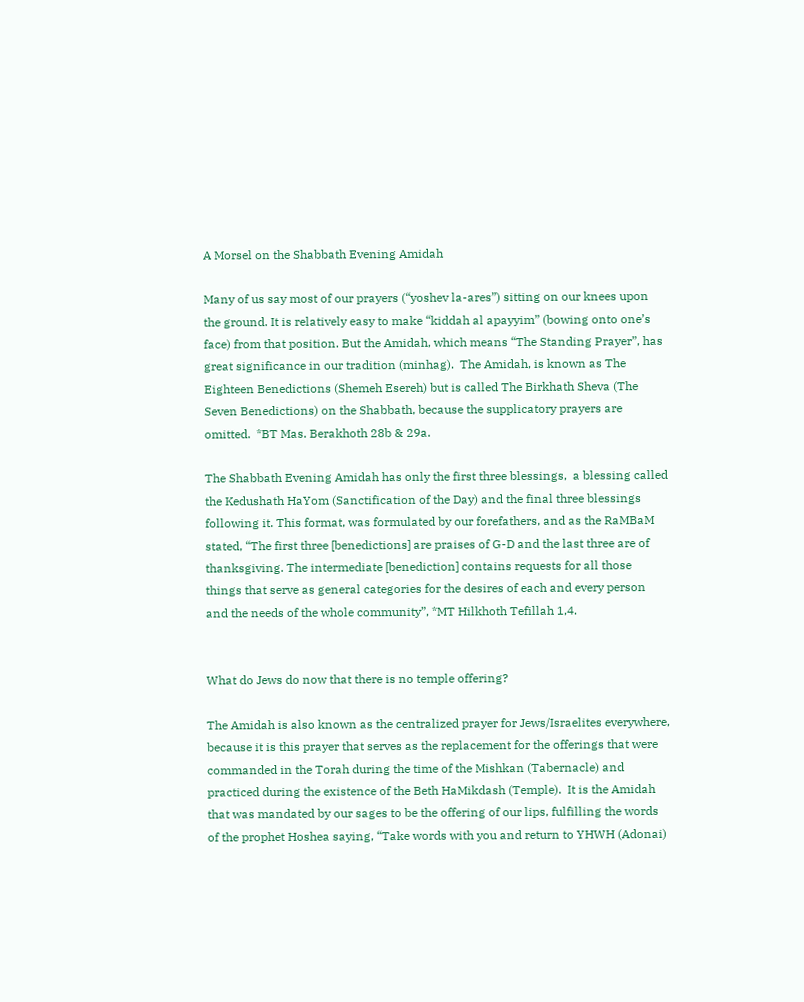A Morsel on the Shabbath Evening Amidah

Many of us say most of our prayers (“yoshev la-ares”) sitting on our knees upon the ground. It is relatively easy to make “kiddah al apayyim” (bowing onto one’s face) from that position. But the Amidah, which means “The Standing Prayer”, has great significance in our tradition (minhag).  The Amidah, is known as The Eighteen Benedictions (Shemeh Esereh) but is called The Birkhath Sheva (The Seven Benedictions) on the Shabbath, because the supplicatory prayers are omitted.  *BT Mas. Berakhoth 28b & 29a.

The Shabbath Evening Amidah has only the first three blessings,  a blessing called the Kedushath HaYom (Sanctification of the Day) and the final three blessings following it. This format, was formulated by our forefathers, and as the RaMBaM stated, “The first three [benedictions] are praises of G-D and the last three are of thanksgiving. The intermediate [benediction] contains requests for all those things that serve as general categories for the desires of each and every person and the needs of the whole community”, *MT Hilkhoth Tefillah 1,4.


What do Jews do now that there is no temple offering?

The Amidah is also known as the centralized prayer for Jews/Israelites everywhere, because it is this prayer that serves as the replacement for the offerings that were commanded in the Torah during the time of the Mishkan (Tabernacle) and practiced during the existence of the Beth HaMikdash (Temple).  It is the Amidah that was mandated by our sages to be the offering of our lips, fulfilling the words of the prophet Hoshea saying, “Take words with you and return to YHWH (Adonai)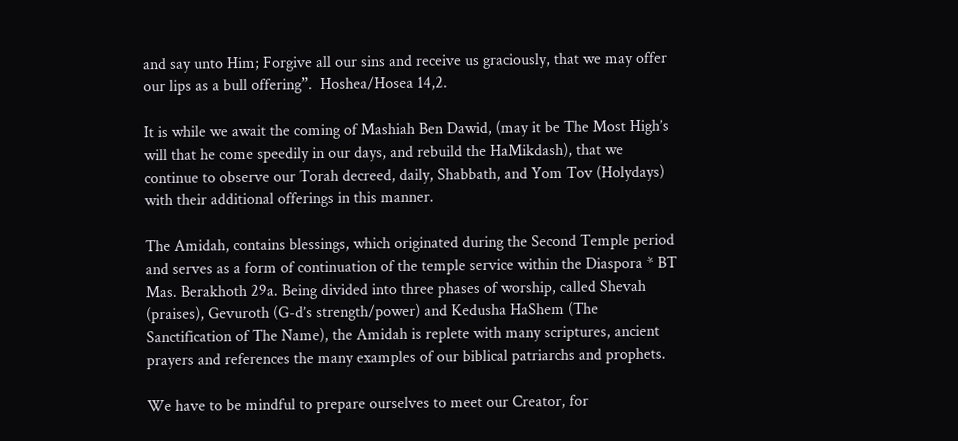and say unto Him; Forgive all our sins and receive us graciously, that we may offer our lips as a bull offering”.  Hoshea/Hosea 14,2.

It is while we await the coming of Mashiah Ben Dawid, (may it be The Most High’s will that he come speedily in our days, and rebuild the HaMikdash), that we continue to observe our Torah decreed, daily, Shabbath, and Yom Tov (Holydays) with their additional offerings in this manner.

The Amidah, contains blessings, which originated during the Second Temple period and serves as a form of continuation of the temple service within the Diaspora * BT Mas. Berakhoth 29a. Being divided into three phases of worship, called Shevah (praises), Gevuroth (G-d’s strength/power) and Kedusha HaShem (The Sanctification of The Name), the Amidah is replete with many scriptures, ancient prayers and references the many examples of our biblical patriarchs and prophets.

We have to be mindful to prepare ourselves to meet our Creator, for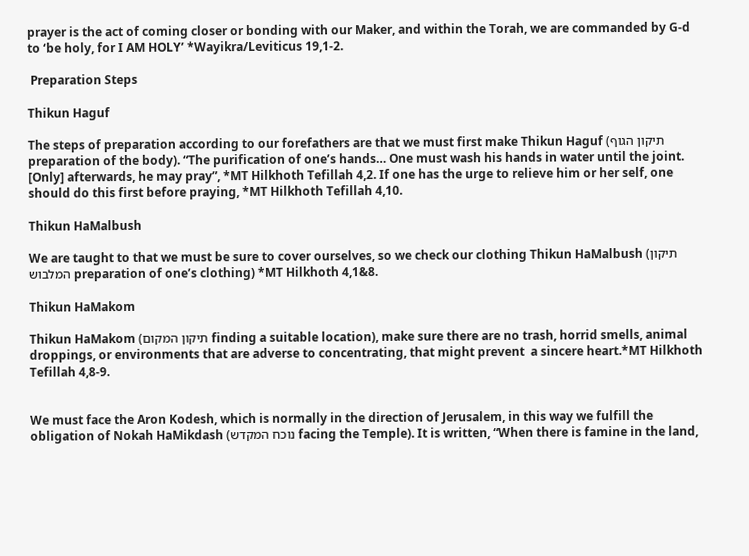prayer is the act of coming closer or bonding with our Maker, and within the Torah, we are commanded by G-d  to ‘be holy, for I AM HOLY’ *Wayikra/Leviticus 19,1-2.

 Preparation Steps

Thikun Haguf

The steps of preparation according to our forefathers are that we must first make Thikun Haguf (תיקון הגוף preparation of the body). “The purification of one’s hands… One must wash his hands in water until the joint. [Only] afterwards, he may pray”, *MT Hilkhoth Tefillah 4,2. If one has the urge to relieve him or her self, one should do this first before praying, *MT Hilkhoth Tefillah 4,10.

Thikun HaMalbush

We are taught to that we must be sure to cover ourselves, so we check our clothing Thikun HaMalbush (תיקון המלבוש preparation of one’s clothing) *MT Hilkhoth 4,1&8.

Thikun HaMakom

Thikun HaMakom (תיקון המקום finding a suitable location), make sure there are no trash, horrid smells, animal droppings, or environments that are adverse to concentrating, that might prevent  a sincere heart.*MT Hilkhoth Tefillah 4,8-9.


We must face the Aron Kodesh, which is normally in the direction of Jerusalem, in this way we fulfill the obligation of Nokah HaMikdash (נוכח המקדש facing the Temple). It is written, “When there is famine in the land,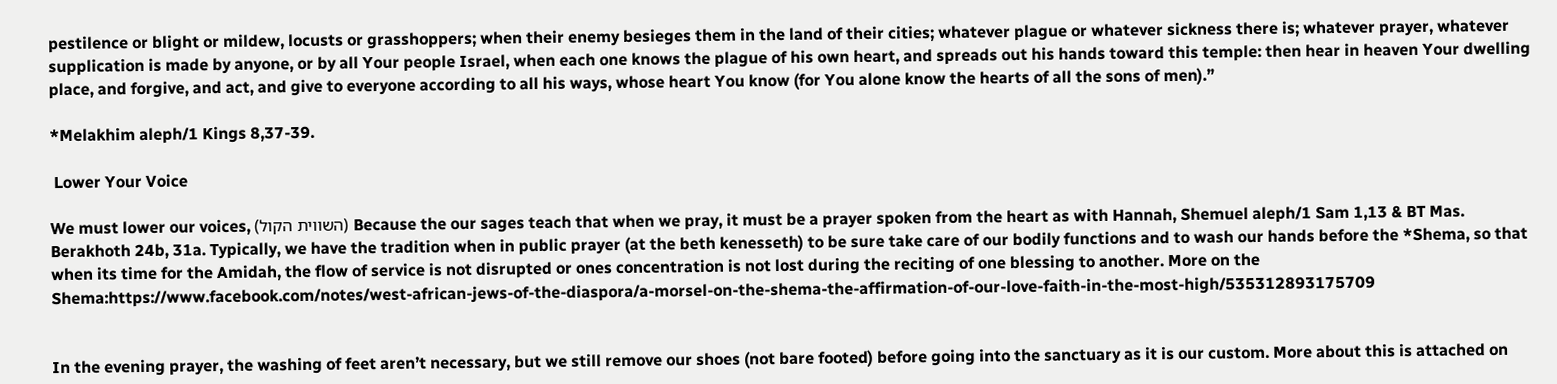pestilence or blight or mildew, locusts or grasshoppers; when their enemy besieges them in the land of their cities; whatever plague or whatever sickness there is; whatever prayer, whatever supplication is made by anyone, or by all Your people Israel, when each one knows the plague of his own heart, and spreads out his hands toward this temple: then hear in heaven Your dwelling place, and forgive, and act, and give to everyone according to all his ways, whose heart You know (for You alone know the hearts of all the sons of men).”

*Melakhim aleph/1 Kings 8,37-39.

 Lower Your Voice

We must lower our voices, (השווית הקול) Because the our sages teach that when we pray, it must be a prayer spoken from the heart as with Hannah, Shemuel aleph/1 Sam 1,13 & BT Mas. Berakhoth 24b, 31a. Typically, we have the tradition when in public prayer (at the beth kenesseth) to be sure take care of our bodily functions and to wash our hands before the *Shema, so that when its time for the Amidah, the flow of service is not disrupted or ones concentration is not lost during the reciting of one blessing to another. More on the Shema:https://www.facebook.com/notes/west-african-jews-of-the-diaspora/a-morsel-on-the-shema-the-affirmation-of-our-love-faith-in-the-most-high/535312893175709


In the evening prayer, the washing of feet aren’t necessary, but we still remove our shoes (not bare footed) before going into the sanctuary as it is our custom. More about this is attached on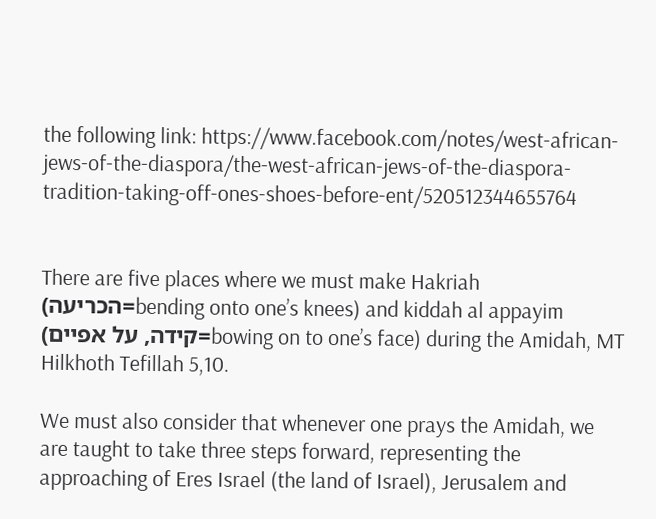the following link: https://www.facebook.com/notes/west-african-jews-of-the-diaspora/the-west-african-jews-of-the-diaspora-tradition-taking-off-ones-shoes-before-ent/520512344655764


There are five places where we must make Hakriah (הכריעה=bending onto one’s knees) and kiddah al appayim (קידה, על אפיים=bowing on to one’s face) during the Amidah, MT Hilkhoth Tefillah 5,10.

We must also consider that whenever one prays the Amidah, we are taught to take three steps forward, representing the approaching of Eres Israel (the land of Israel), Jerusalem and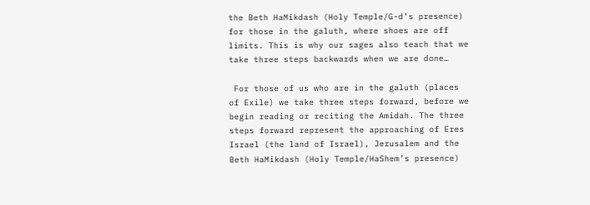the Beth HaMikdash (Holy Temple/G-d’s presence) for those in the galuth, where shoes are off limits. This is why our sages also teach that we take three steps backwards when we are done…

 For those of us who are in the galuth (places of Exile) we take three steps forward, before we begin reading or reciting the Amidah. The three steps forward represent the approaching of Eres Israel (the land of Israel), Jerusalem and the Beth HaMikdash (Holy Temple/HaShem’s presence)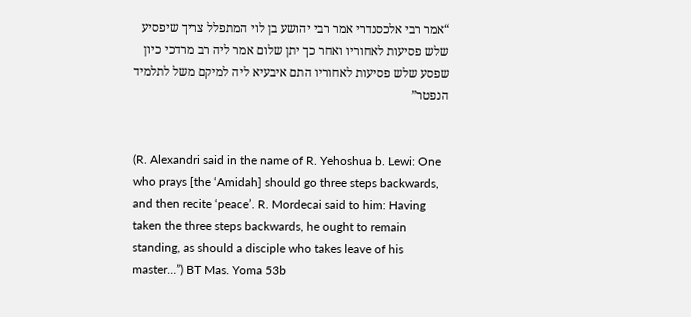“אמר רבי אלכסנדרי אמר רבי יהושע בן לוי המתפלל צריך שיפסיע שלש פסיעות לאחוריו ואחר כך יתן שלום אמר ליה רב מרדכי כיון שפסע שלש פסיעות לאחוריו התם איבעיא ליה למיקם משל לתלמיד הנפטר”


(R. Alexandri said in the name of R. Yehoshua b. Lewi: One who prays [the ‘Amidah] should go three steps backwards, and then recite ‘peace’. R. Mordecai said to him: Having taken the three steps backwards, he ought to remain standing, as should a disciple who takes leave of his master…”) BT Mas. Yoma 53b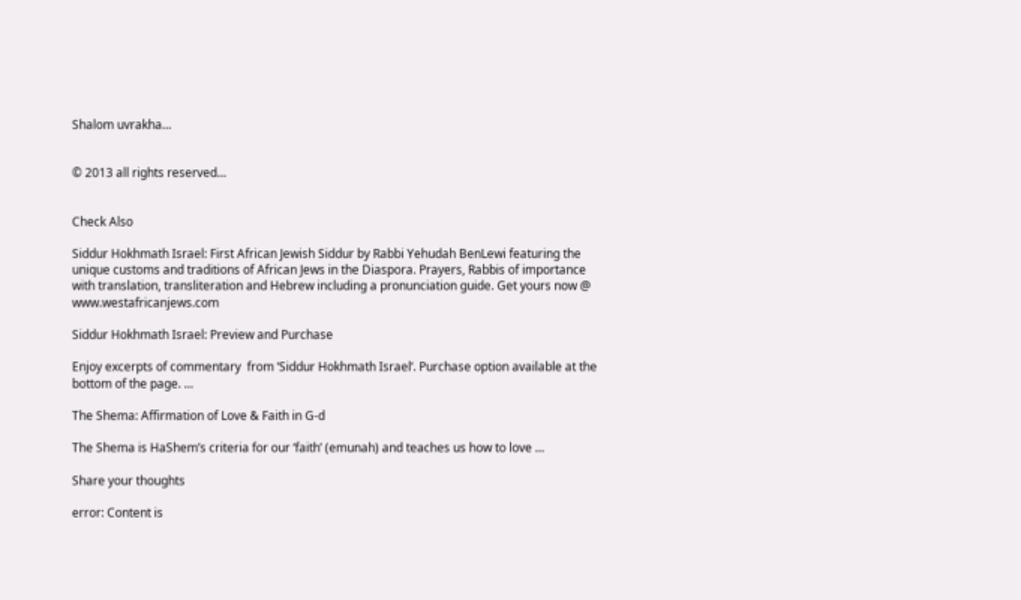Shalom uvrakha…


© 2013 all rights reserved…


Check Also

Siddur Hokhmath Israel: First African Jewish Siddur by Rabbi Yehudah BenLewi featuring the unique customs and traditions of African Jews in the Diaspora. Prayers, Rabbis of importance with translation, transliteration and Hebrew including a pronunciation guide. Get yours now @ www.westafricanjews.com

Siddur Hokhmath Israel: Preview and Purchase

Enjoy excerpts of commentary  from ‘Siddur Hokhmath Israel‘. Purchase option available at the bottom of the page. …

The Shema: Affirmation of Love & Faith in G-d

The Shema is HaShem’s criteria for our ‘faith’ (emunah) and teaches us how to love …

Share your thoughts

error: Content is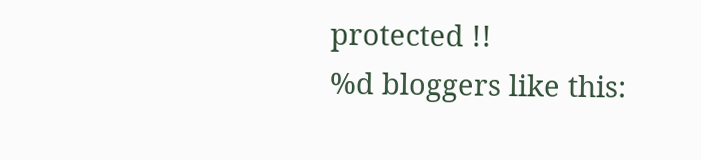protected !!
%d bloggers like this: